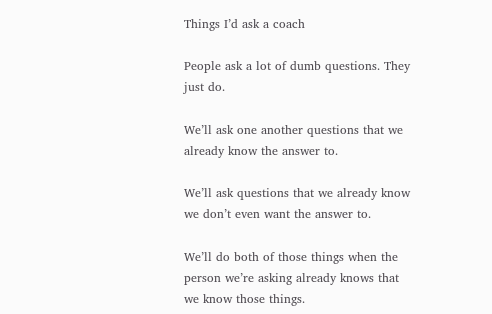Things I’d ask a coach

People ask a lot of dumb questions. They just do.

We’ll ask one another questions that we already know the answer to.

We’ll ask questions that we already know we don’t even want the answer to.

We’ll do both of those things when the person we’re asking already knows that we know those things.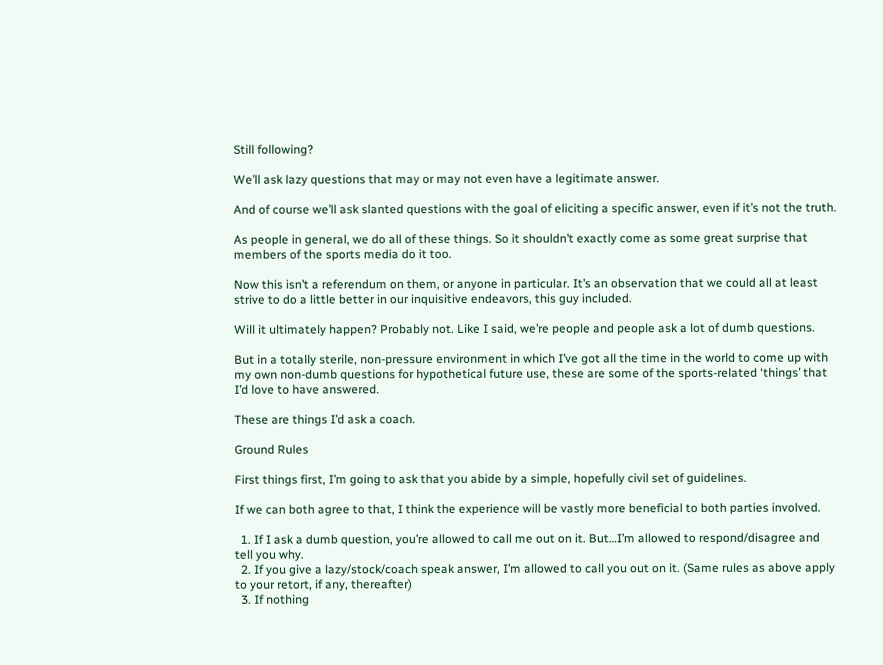Still following?

We’ll ask lazy questions that may or may not even have a legitimate answer.

And of course we’ll ask slanted questions with the goal of eliciting a specific answer, even if it’s not the truth.

As people in general, we do all of these things. So it shouldn’t exactly come as some great surprise that members of the sports media do it too.

Now this isn’t a referendum on them, or anyone in particular. It’s an observation that we could all at least strive to do a little better in our inquisitive endeavors, this guy included.

Will it ultimately happen? Probably not. Like I said, we’re people and people ask a lot of dumb questions.

But in a totally sterile, non-pressure environment in which I’ve got all the time in the world to come up with my own non-dumb questions for hypothetical future use, these are some of the sports-related ‘things’ that I’d love to have answered.

These are things I’d ask a coach.

Ground Rules

First things first, I’m going to ask that you abide by a simple, hopefully civil set of guidelines.

If we can both agree to that, I think the experience will be vastly more beneficial to both parties involved.

  1. If I ask a dumb question, you’re allowed to call me out on it. But…I’m allowed to respond/disagree and tell you why.
  2. If you give a lazy/stock/coach speak answer, I’m allowed to call you out on it. (Same rules as above apply to your retort, if any, thereafter)
  3. If nothing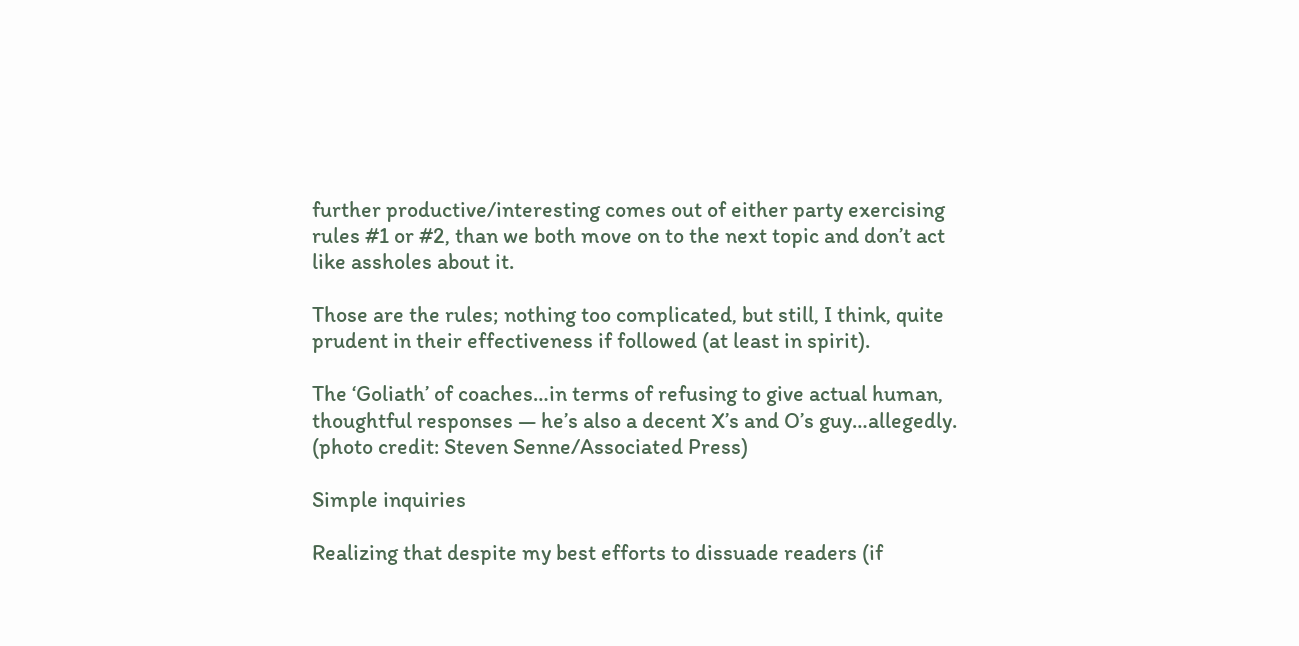further productive/interesting comes out of either party exercising rules #1 or #2, than we both move on to the next topic and don’t act like assholes about it.

Those are the rules; nothing too complicated, but still, I think, quite prudent in their effectiveness if followed (at least in spirit).

The ‘Goliath’ of coaches…in terms of refusing to give actual human, thoughtful responses — he’s also a decent X’s and O’s guy…allegedly. (photo credit: Steven Senne/Associated Press)

Simple inquiries

Realizing that despite my best efforts to dissuade readers (if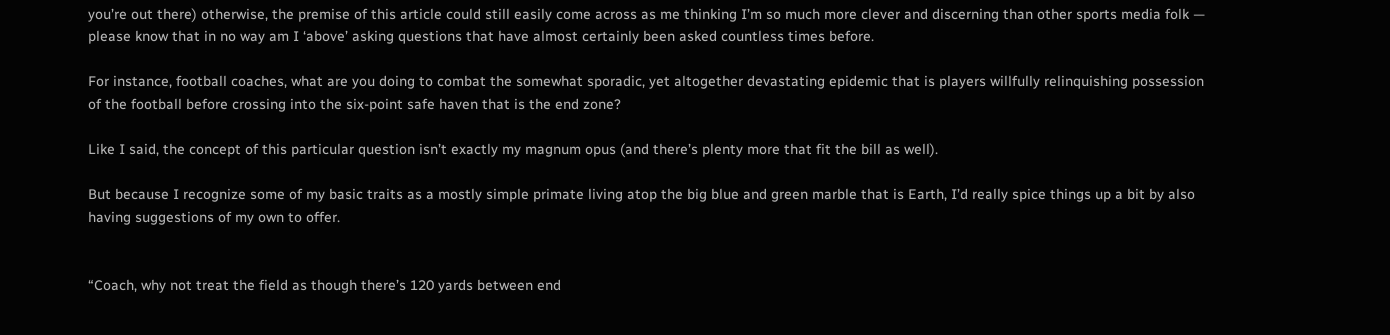you’re out there) otherwise, the premise of this article could still easily come across as me thinking I’m so much more clever and discerning than other sports media folk — please know that in no way am I ‘above’ asking questions that have almost certainly been asked countless times before.

For instance, football coaches, what are you doing to combat the somewhat sporadic, yet altogether devastating epidemic that is players willfully relinquishing possession of the football before crossing into the six-point safe haven that is the end zone?

Like I said, the concept of this particular question isn’t exactly my magnum opus (and there’s plenty more that fit the bill as well).

But because I recognize some of my basic traits as a mostly simple primate living atop the big blue and green marble that is Earth, I’d really spice things up a bit by also having suggestions of my own to offer.


“Coach, why not treat the field as though there’s 120 yards between end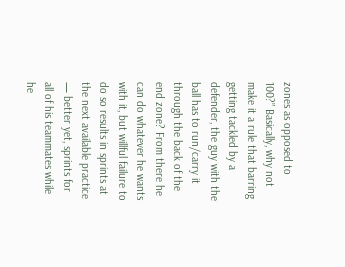zones as opposed to 100?” Basically, why not make it a rule that barring getting tackled by a defender, the guy with the ball has to run/carry it through the back of the end zone? From there he can do whatever he wants with it, but willful failure to do so results in sprints at the next available practice — better yet, sprints for all of his teammates while he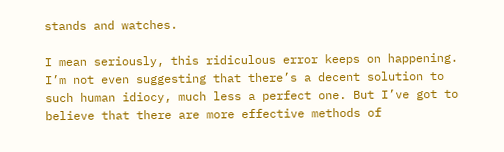stands and watches.

I mean seriously, this ridiculous error keeps on happening. I’m not even suggesting that there’s a decent solution to such human idiocy, much less a perfect one. But I’ve got to believe that there are more effective methods of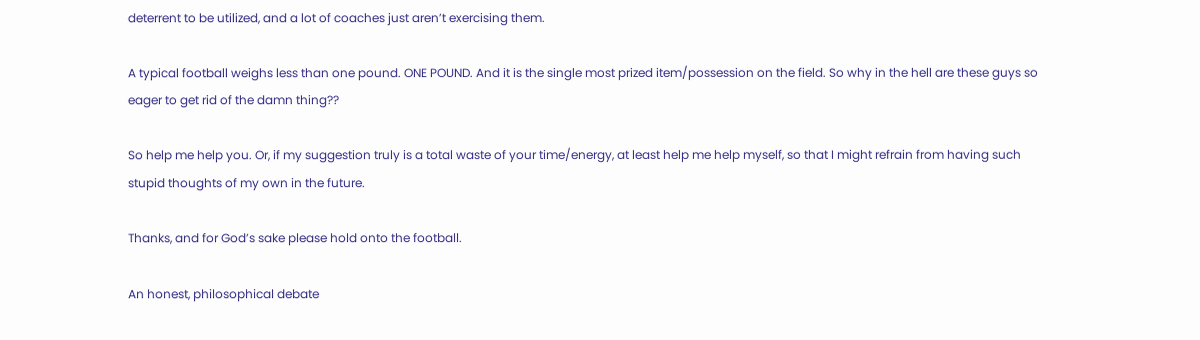deterrent to be utilized, and a lot of coaches just aren’t exercising them.

A typical football weighs less than one pound. ONE POUND. And it is the single most prized item/possession on the field. So why in the hell are these guys so eager to get rid of the damn thing??

So help me help you. Or, if my suggestion truly is a total waste of your time/energy, at least help me help myself, so that I might refrain from having such stupid thoughts of my own in the future.

Thanks, and for God’s sake please hold onto the football.

An honest, philosophical debate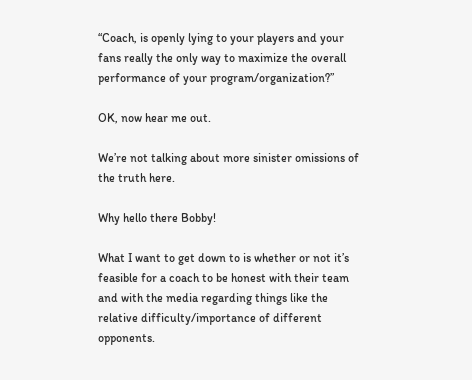“Coach, is openly lying to your players and your fans really the only way to maximize the overall performance of your program/organization?”

OK, now hear me out.

We’re not talking about more sinister omissions of the truth here.

Why hello there Bobby!

What I want to get down to is whether or not it’s feasible for a coach to be honest with their team and with the media regarding things like the relative difficulty/importance of different opponents.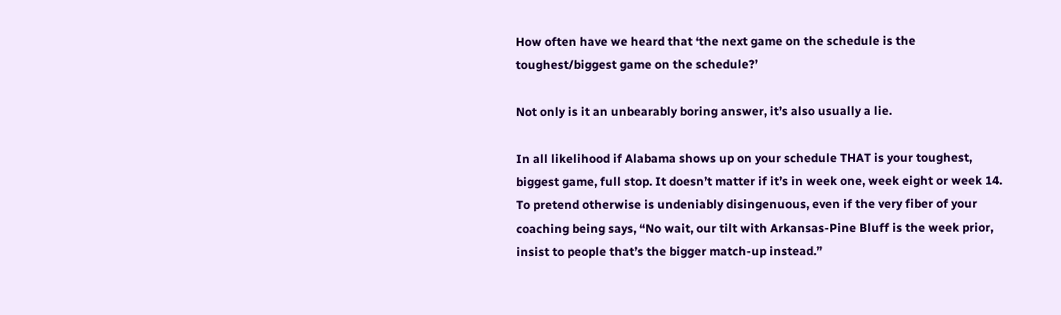How often have we heard that ‘the next game on the schedule is the toughest/biggest game on the schedule?’

Not only is it an unbearably boring answer, it’s also usually a lie.

In all likelihood if Alabama shows up on your schedule THAT is your toughest, biggest game, full stop. It doesn’t matter if it’s in week one, week eight or week 14. To pretend otherwise is undeniably disingenuous, even if the very fiber of your coaching being says, “No wait, our tilt with Arkansas-Pine Bluff is the week prior, insist to people that’s the bigger match-up instead.”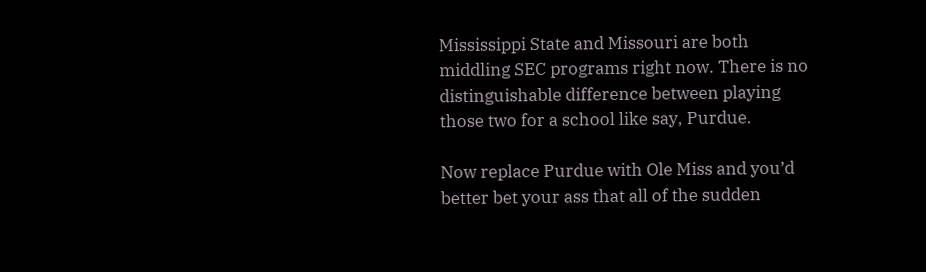Mississippi State and Missouri are both middling SEC programs right now. There is no distinguishable difference between playing those two for a school like say, Purdue.

Now replace Purdue with Ole Miss and you’d better bet your ass that all of the sudden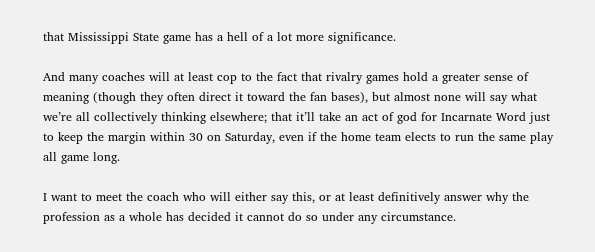that Mississippi State game has a hell of a lot more significance.

And many coaches will at least cop to the fact that rivalry games hold a greater sense of meaning (though they often direct it toward the fan bases), but almost none will say what we’re all collectively thinking elsewhere; that it’ll take an act of god for Incarnate Word just to keep the margin within 30 on Saturday, even if the home team elects to run the same play all game long.

I want to meet the coach who will either say this, or at least definitively answer why the profession as a whole has decided it cannot do so under any circumstance.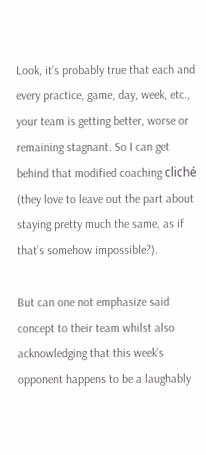Look, it’s probably true that each and every practice, game, day, week, etc., your team is getting better, worse or remaining stagnant. So I can get behind that modified coaching cliché (they love to leave out the part about staying pretty much the same, as if that’s somehow impossible?).

But can one not emphasize said concept to their team whilst also acknowledging that this week’s opponent happens to be a laughably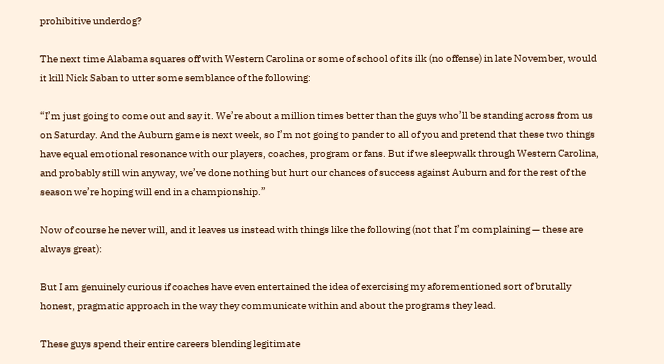prohibitive underdog?

The next time Alabama squares off with Western Carolina or some of school of its ilk (no offense) in late November, would it kill Nick Saban to utter some semblance of the following:

“I’m just going to come out and say it. We’re about a million times better than the guys who’ll be standing across from us on Saturday. And the Auburn game is next week, so I’m not going to pander to all of you and pretend that these two things have equal emotional resonance with our players, coaches, program or fans. But if we sleepwalk through Western Carolina, and probably still win anyway, we’ve done nothing but hurt our chances of success against Auburn and for the rest of the season we’re hoping will end in a championship.”

Now of course he never will, and it leaves us instead with things like the following (not that I’m complaining — these are always great):

But I am genuinely curious if coaches have even entertained the idea of exercising my aforementioned sort of brutally honest, pragmatic approach in the way they communicate within and about the programs they lead.

These guys spend their entire careers blending legitimate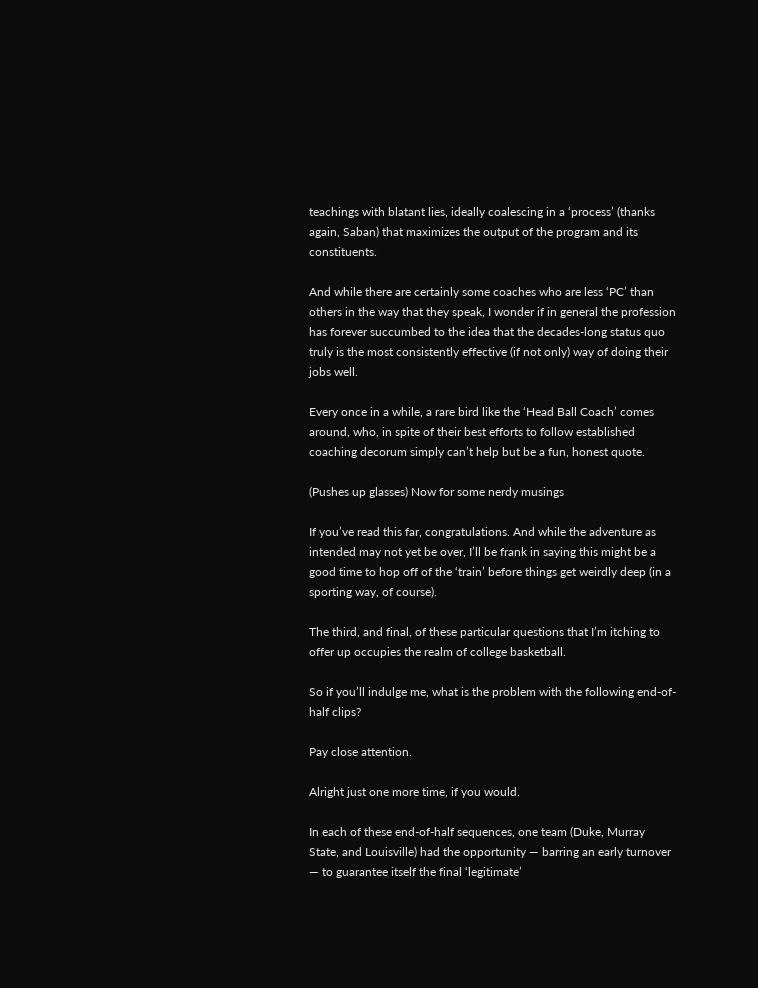teachings with blatant lies, ideally coalescing in a ‘process’ (thanks again, Saban) that maximizes the output of the program and its constituents.

And while there are certainly some coaches who are less ‘PC’ than others in the way that they speak, I wonder if in general the profession has forever succumbed to the idea that the decades-long status quo truly is the most consistently effective (if not only) way of doing their jobs well.

Every once in a while, a rare bird like the ‘Head Ball Coach’ comes around, who, in spite of their best efforts to follow established coaching decorum simply can’t help but be a fun, honest quote.

(Pushes up glasses) Now for some nerdy musings

If you’ve read this far, congratulations. And while the adventure as intended may not yet be over, I’ll be frank in saying this might be a good time to hop off of the ‘train’ before things get weirdly deep (in a sporting way, of course).

The third, and final, of these particular questions that I’m itching to offer up occupies the realm of college basketball.

So if you’ll indulge me, what is the problem with the following end-of-half clips?

Pay close attention.

Alright just one more time, if you would.

In each of these end-of-half sequences, one team (Duke, Murray State, and Louisville) had the opportunity — barring an early turnover — to guarantee itself the final ‘legitimate’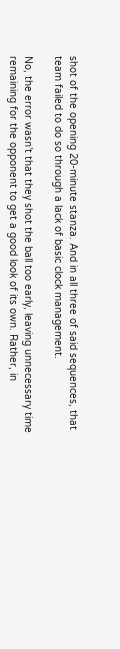shot of the opening 20-minute stanza. And in all three of said sequences, that team failed to do so through a lack of basic clock management.

No, the error wasn’t that they shot the ball too early, leaving unnecessary time remaining for the opponent to get a good look of its own. Rather, in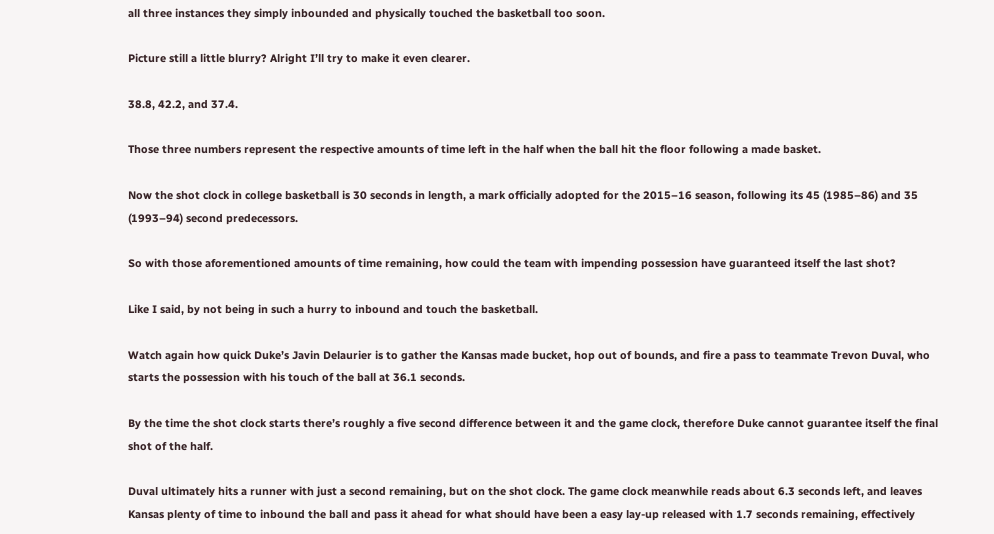all three instances they simply inbounded and physically touched the basketball too soon.

Picture still a little blurry? Alright I’ll try to make it even clearer.

38.8, 42.2, and 37.4.

Those three numbers represent the respective amounts of time left in the half when the ball hit the floor following a made basket.

Now the shot clock in college basketball is 30 seconds in length, a mark officially adopted for the 2015–16 season, following its 45 (1985–86) and 35 (1993–94) second predecessors.

So with those aforementioned amounts of time remaining, how could the team with impending possession have guaranteed itself the last shot?

Like I said, by not being in such a hurry to inbound and touch the basketball.

Watch again how quick Duke’s Javin Delaurier is to gather the Kansas made bucket, hop out of bounds, and fire a pass to teammate Trevon Duval, who starts the possession with his touch of the ball at 36.1 seconds.

By the time the shot clock starts there’s roughly a five second difference between it and the game clock, therefore Duke cannot guarantee itself the final shot of the half.

Duval ultimately hits a runner with just a second remaining, but on the shot clock. The game clock meanwhile reads about 6.3 seconds left, and leaves Kansas plenty of time to inbound the ball and pass it ahead for what should have been a easy lay-up released with 1.7 seconds remaining, effectively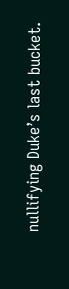nullifying Duke’s last bucket.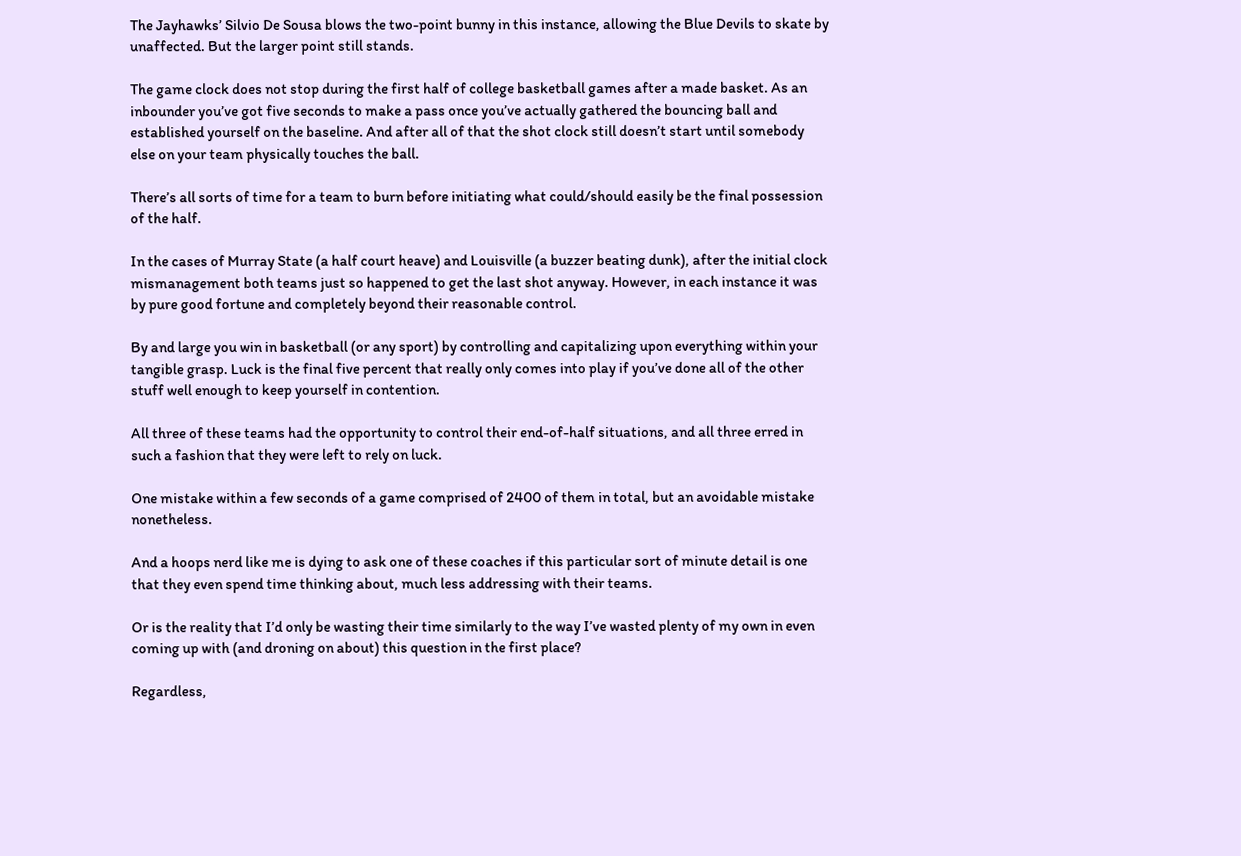The Jayhawks’ Silvio De Sousa blows the two-point bunny in this instance, allowing the Blue Devils to skate by unaffected. But the larger point still stands.

The game clock does not stop during the first half of college basketball games after a made basket. As an inbounder you’ve got five seconds to make a pass once you’ve actually gathered the bouncing ball and established yourself on the baseline. And after all of that the shot clock still doesn’t start until somebody else on your team physically touches the ball.

There’s all sorts of time for a team to burn before initiating what could/should easily be the final possession of the half.

In the cases of Murray State (a half court heave) and Louisville (a buzzer beating dunk), after the initial clock mismanagement both teams just so happened to get the last shot anyway. However, in each instance it was by pure good fortune and completely beyond their reasonable control.

By and large you win in basketball (or any sport) by controlling and capitalizing upon everything within your tangible grasp. Luck is the final five percent that really only comes into play if you’ve done all of the other stuff well enough to keep yourself in contention.

All three of these teams had the opportunity to control their end-of-half situations, and all three erred in such a fashion that they were left to rely on luck.

One mistake within a few seconds of a game comprised of 2400 of them in total, but an avoidable mistake nonetheless.

And a hoops nerd like me is dying to ask one of these coaches if this particular sort of minute detail is one that they even spend time thinking about, much less addressing with their teams.

Or is the reality that I’d only be wasting their time similarly to the way I’ve wasted plenty of my own in even coming up with (and droning on about) this question in the first place?

Regardless,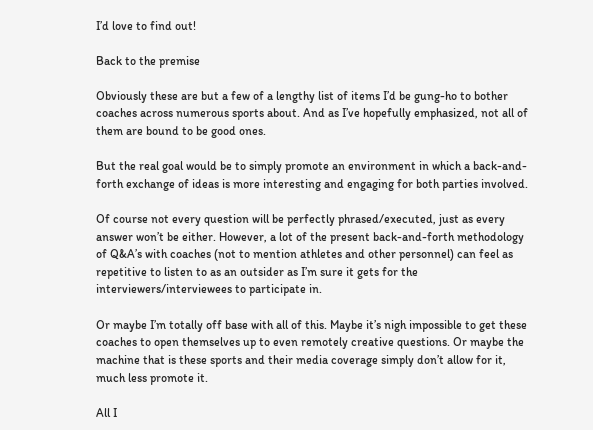I’d love to find out!

Back to the premise

Obviously these are but a few of a lengthy list of items I’d be gung-ho to bother coaches across numerous sports about. And as I’ve hopefully emphasized, not all of them are bound to be good ones.

But the real goal would be to simply promote an environment in which a back-and-forth exchange of ideas is more interesting and engaging for both parties involved.

Of course not every question will be perfectly phrased/executed, just as every answer won’t be either. However, a lot of the present back-and-forth methodology of Q&A’s with coaches (not to mention athletes and other personnel) can feel as repetitive to listen to as an outsider as I’m sure it gets for the interviewers/interviewees to participate in.

Or maybe I’m totally off base with all of this. Maybe it’s nigh impossible to get these coaches to open themselves up to even remotely creative questions. Or maybe the machine that is these sports and their media coverage simply don’t allow for it, much less promote it.

All I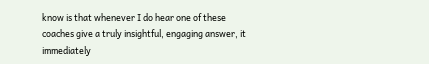know is that whenever I do hear one of these coaches give a truly insightful, engaging answer, it immediately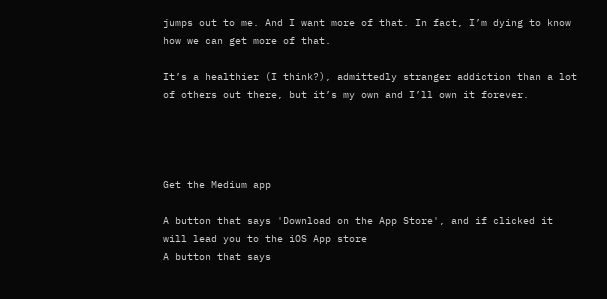jumps out to me. And I want more of that. In fact, I’m dying to know how we can get more of that.

It’s a healthier (I think?), admittedly stranger addiction than a lot of others out there, but it’s my own and I’ll own it forever.




Get the Medium app

A button that says 'Download on the App Store', and if clicked it will lead you to the iOS App store
A button that says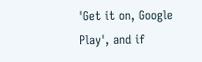'Get it on, Google Play', and if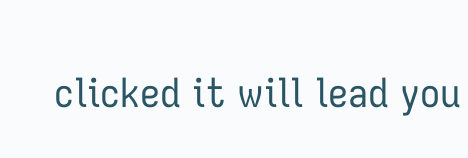clicked it will lead you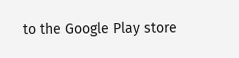to the Google Play store